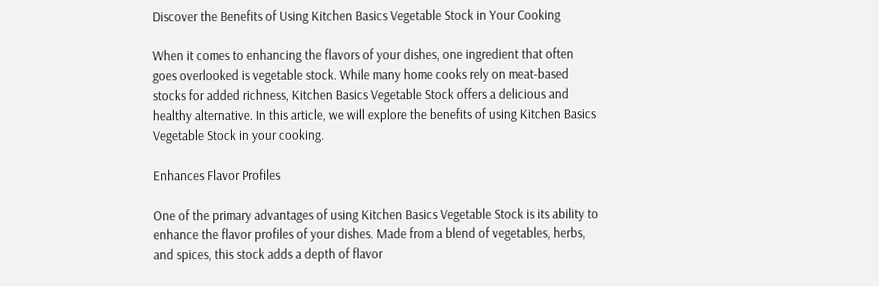Discover the Benefits of Using Kitchen Basics Vegetable Stock in Your Cooking

When it comes to enhancing the flavors of your dishes, one ingredient that often goes overlooked is vegetable stock. While many home cooks rely on meat-based stocks for added richness, Kitchen Basics Vegetable Stock offers a delicious and healthy alternative. In this article, we will explore the benefits of using Kitchen Basics Vegetable Stock in your cooking.

Enhances Flavor Profiles

One of the primary advantages of using Kitchen Basics Vegetable Stock is its ability to enhance the flavor profiles of your dishes. Made from a blend of vegetables, herbs, and spices, this stock adds a depth of flavor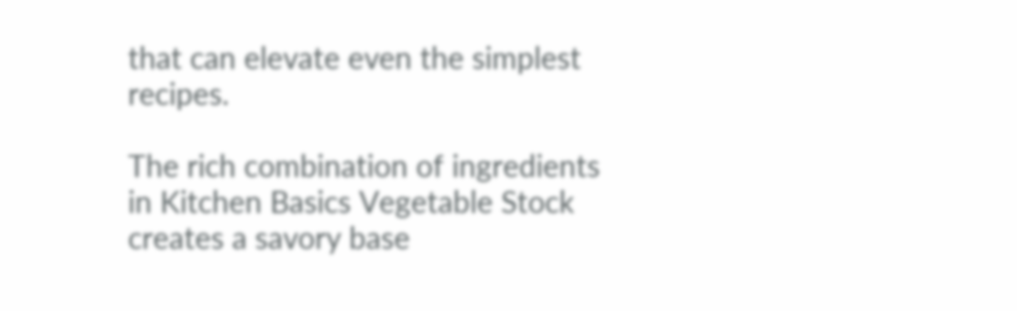that can elevate even the simplest recipes.

The rich combination of ingredients in Kitchen Basics Vegetable Stock creates a savory base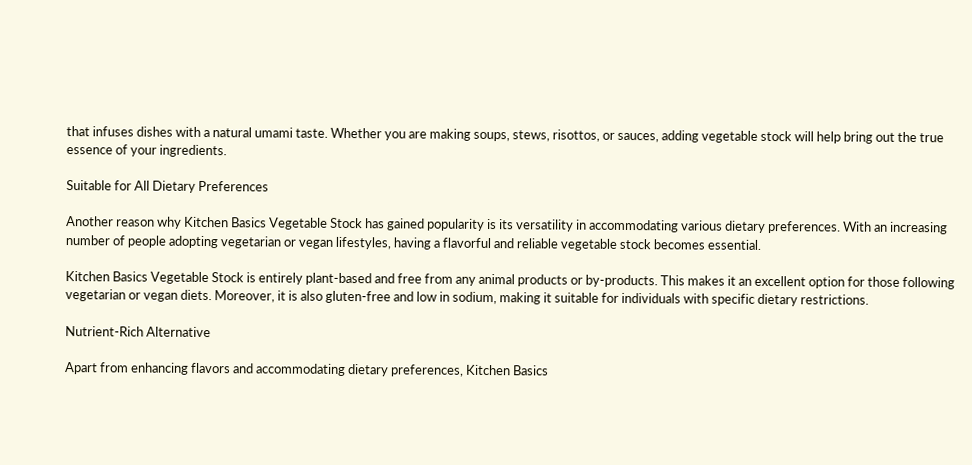that infuses dishes with a natural umami taste. Whether you are making soups, stews, risottos, or sauces, adding vegetable stock will help bring out the true essence of your ingredients.

Suitable for All Dietary Preferences

Another reason why Kitchen Basics Vegetable Stock has gained popularity is its versatility in accommodating various dietary preferences. With an increasing number of people adopting vegetarian or vegan lifestyles, having a flavorful and reliable vegetable stock becomes essential.

Kitchen Basics Vegetable Stock is entirely plant-based and free from any animal products or by-products. This makes it an excellent option for those following vegetarian or vegan diets. Moreover, it is also gluten-free and low in sodium, making it suitable for individuals with specific dietary restrictions.

Nutrient-Rich Alternative

Apart from enhancing flavors and accommodating dietary preferences, Kitchen Basics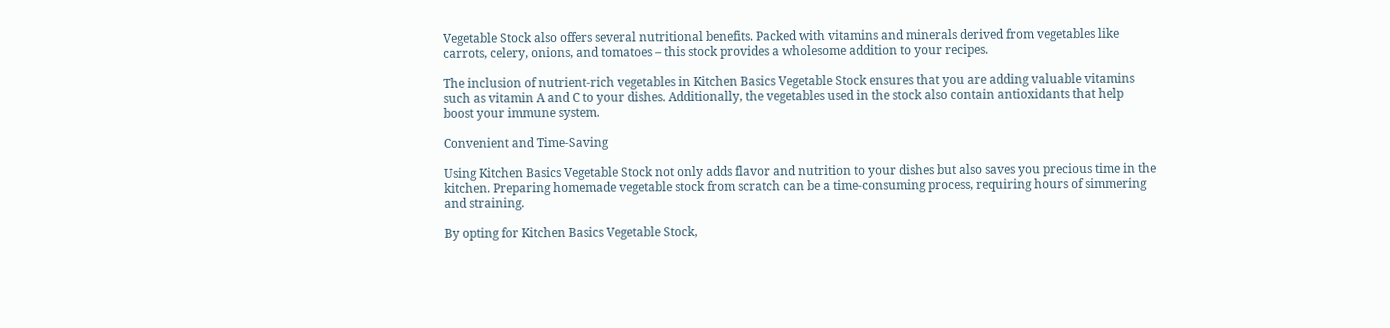Vegetable Stock also offers several nutritional benefits. Packed with vitamins and minerals derived from vegetables like carrots, celery, onions, and tomatoes – this stock provides a wholesome addition to your recipes.

The inclusion of nutrient-rich vegetables in Kitchen Basics Vegetable Stock ensures that you are adding valuable vitamins such as vitamin A and C to your dishes. Additionally, the vegetables used in the stock also contain antioxidants that help boost your immune system.

Convenient and Time-Saving

Using Kitchen Basics Vegetable Stock not only adds flavor and nutrition to your dishes but also saves you precious time in the kitchen. Preparing homemade vegetable stock from scratch can be a time-consuming process, requiring hours of simmering and straining.

By opting for Kitchen Basics Vegetable Stock,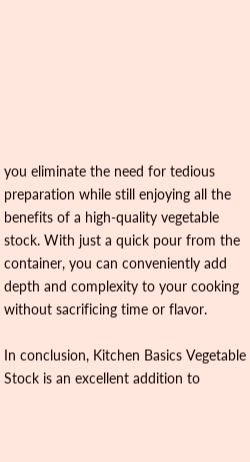you eliminate the need for tedious preparation while still enjoying all the benefits of a high-quality vegetable stock. With just a quick pour from the container, you can conveniently add depth and complexity to your cooking without sacrificing time or flavor.

In conclusion, Kitchen Basics Vegetable Stock is an excellent addition to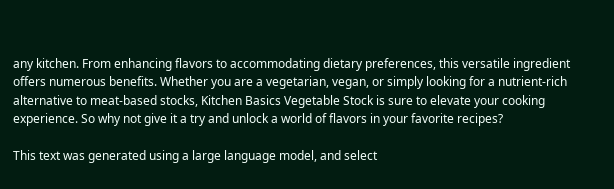any kitchen. From enhancing flavors to accommodating dietary preferences, this versatile ingredient offers numerous benefits. Whether you are a vegetarian, vegan, or simply looking for a nutrient-rich alternative to meat-based stocks, Kitchen Basics Vegetable Stock is sure to elevate your cooking experience. So why not give it a try and unlock a world of flavors in your favorite recipes?

This text was generated using a large language model, and select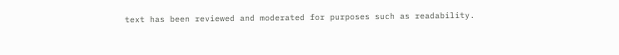text has been reviewed and moderated for purposes such as readability.